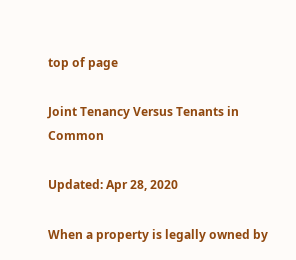top of page

Joint Tenancy Versus Tenants in Common

Updated: Apr 28, 2020

When a property is legally owned by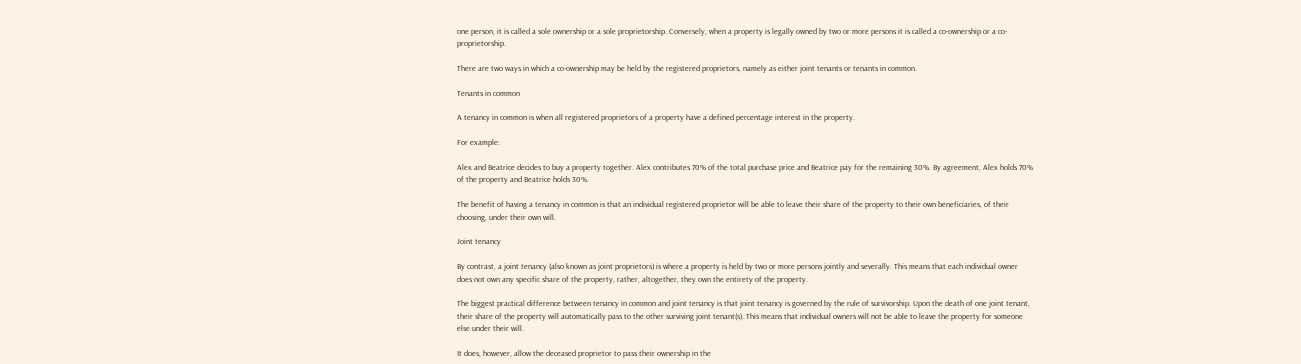one person, it is called a sole ownership or a sole proprietorship. Conversely, when a property is legally owned by two or more persons it is called a co-ownership or a co-proprietorship.

There are two ways in which a co-ownership may be held by the registered proprietors, namely as either joint tenants or tenants in common.

Tenants in common

A tenancy in common is when all registered proprietors of a property have a defined percentage interest in the property.

For example:

Alex and Beatrice decides to buy a property together. Alex contributes 70% of the total purchase price and Beatrice pay for the remaining 30%. By agreement, Alex holds 70% of the property and Beatrice holds 30%.

The benefit of having a tenancy in common is that an individual registered proprietor will be able to leave their share of the property to their own beneficiaries, of their choosing, under their own will.

Joint tenancy

By contrast, a joint tenancy (also known as joint proprietors) is where a property is held by two or more persons jointly and severally. This means that each individual owner does not own any specific share of the property, rather, altogether, they own the entirety of the property.

The biggest practical difference between tenancy in common and joint tenancy is that joint tenancy is governed by the rule of survivorship. Upon the death of one joint tenant, their share of the property will automatically pass to the other surviving joint tenant(s). This means that individual owners will not be able to leave the property for someone else under their will.

It does, however, allow the deceased proprietor to pass their ownership in the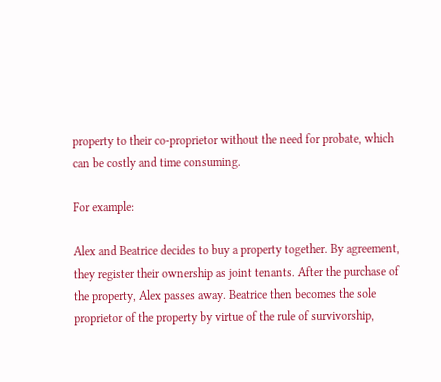property to their co-proprietor without the need for probate, which can be costly and time consuming.

For example:

Alex and Beatrice decides to buy a property together. By agreement, they register their ownership as joint tenants. After the purchase of the property, Alex passes away. Beatrice then becomes the sole proprietor of the property by virtue of the rule of survivorship,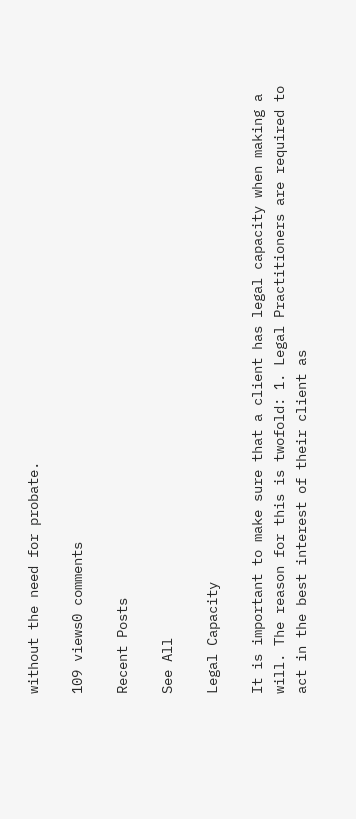without the need for probate.

109 views0 comments

Recent Posts

See All

Legal Capacity

It is important to make sure that a client has legal capacity when making a will. The reason for this is twofold: 1. Legal Practitioners are required to act in the best interest of their client as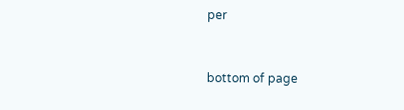per


bottom of page